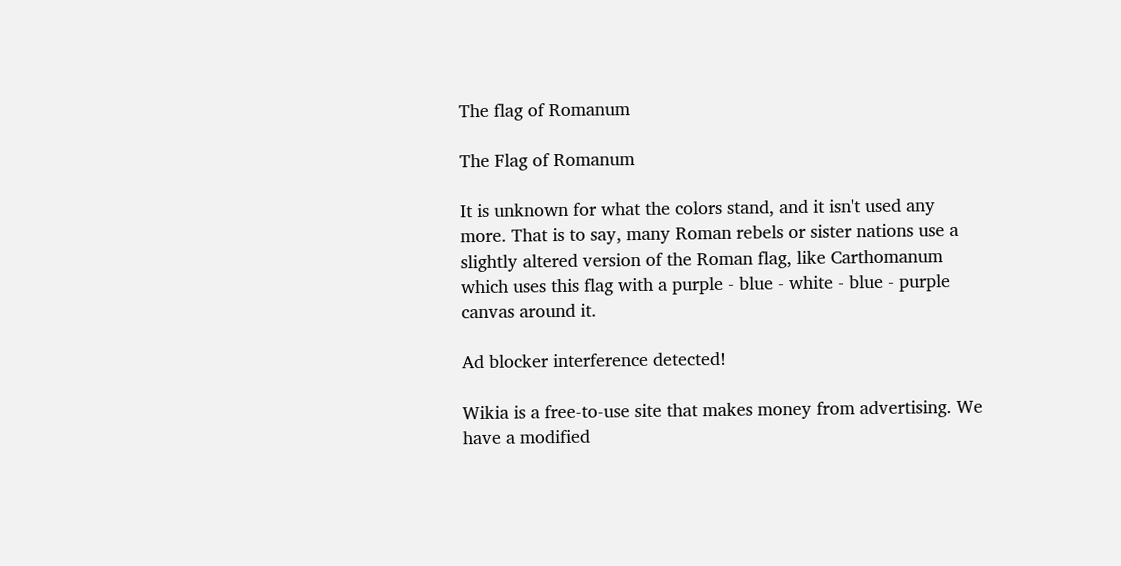The flag of Romanum

The Flag of Romanum

It is unknown for what the colors stand, and it isn't used any more. That is to say, many Roman rebels or sister nations use a slightly altered version of the Roman flag, like Carthomanum which uses this flag with a purple - blue - white - blue - purple canvas around it.

Ad blocker interference detected!

Wikia is a free-to-use site that makes money from advertising. We have a modified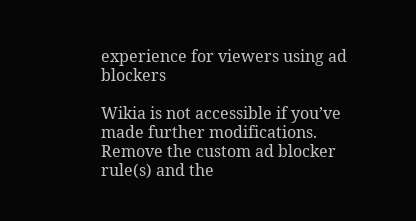experience for viewers using ad blockers

Wikia is not accessible if you’ve made further modifications. Remove the custom ad blocker rule(s) and the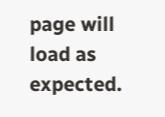page will load as expected.